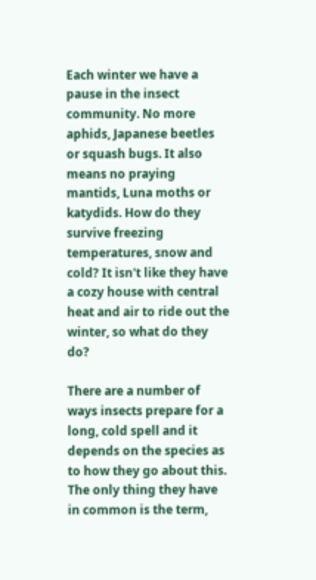Each winter we have a pause in the insect community. No more aphids, Japanese beetles or squash bugs. It also means no praying mantids, Luna moths or katydids. How do they survive freezing temperatures, snow and cold? It isn't like they have a cozy house with central heat and air to ride out the winter, so what do they do?

There are a number of ways insects prepare for a long, cold spell and it depends on the species as to how they go about this. The only thing they have in common is the term,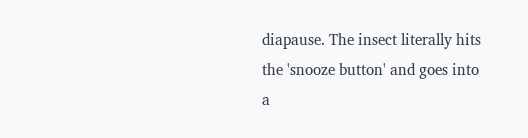diapause. The insect literally hits the 'snooze button' and goes into a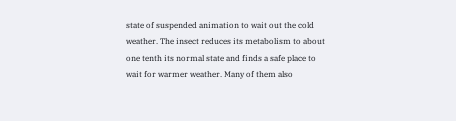state of suspended animation to wait out the cold weather. The insect reduces its metabolism to about one tenth its normal state and finds a safe place to wait for warmer weather. Many of them also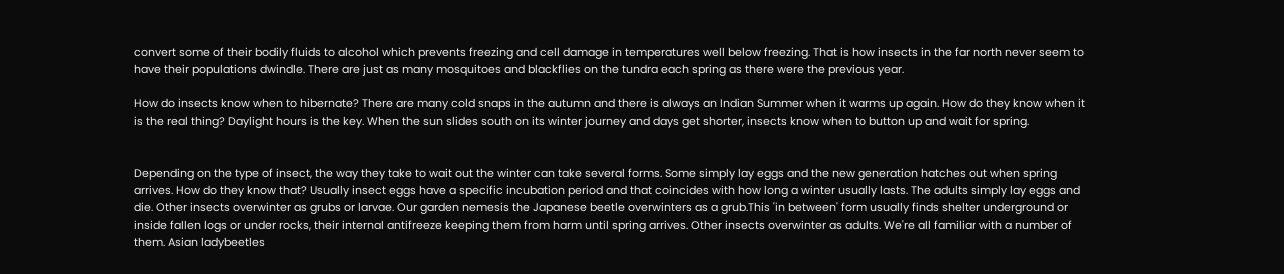convert some of their bodily fluids to alcohol which prevents freezing and cell damage in temperatures well below freezing. That is how insects in the far north never seem to have their populations dwindle. There are just as many mosquitoes and blackflies on the tundra each spring as there were the previous year.

How do insects know when to hibernate? There are many cold snaps in the autumn and there is always an Indian Summer when it warms up again. How do they know when it is the real thing? Daylight hours is the key. When the sun slides south on its winter journey and days get shorter, insects know when to button up and wait for spring.


Depending on the type of insect, the way they take to wait out the winter can take several forms. Some simply lay eggs and the new generation hatches out when spring arrives. How do they know that? Usually insect eggs have a specific incubation period and that coincides with how long a winter usually lasts. The adults simply lay eggs and die. Other insects overwinter as grubs or larvae. Our garden nemesis the Japanese beetle overwinters as a grub.This 'in between' form usually finds shelter underground or inside fallen logs or under rocks, their internal antifreeze keeping them from harm until spring arrives. Other insects overwinter as adults. We're all familiar with a number of them. Asian ladybeetles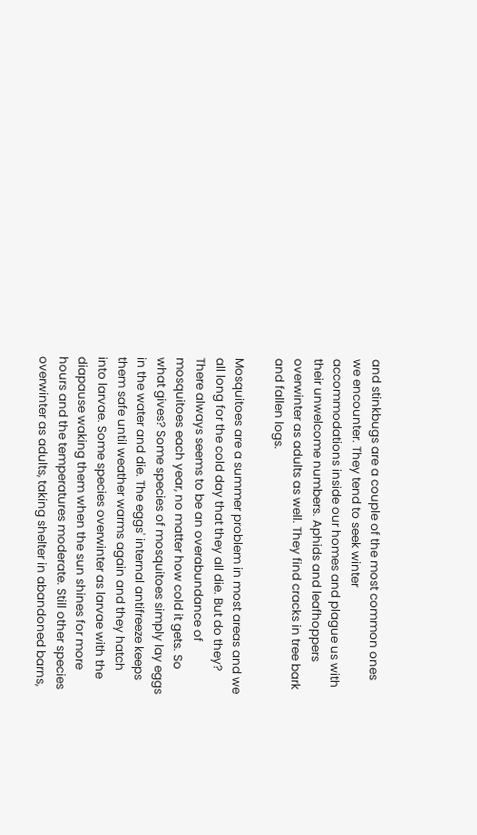and stinkbugs are a couple of the most common ones we encounter. They tend to seek winter accommodations inside our homes and plague us with their unwelcome numbers. Aphids and leafhoppers overwinter as adults as well. They find cracks in tree bark and fallen logs.

Mosquitoes are a summer problem in most areas and we all long for the cold day that they all die. But do they? There always seems to be an overabundance of mosquitoes each year, no matter how cold it gets. So what gives? Some species of mosquitoes simply lay eggs in the water and die. The eggs' internal antifreeze keeps them safe until weather warms again and they hatch into larvae. Some species overwinter as larvae with the diapause waking them when the sun shines for more hours and the temperatures moderate. Still other species overwinter as adults, taking shelter in abandoned barns,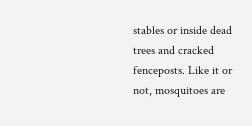stables or inside dead trees and cracked fenceposts. Like it or not, mosquitoes are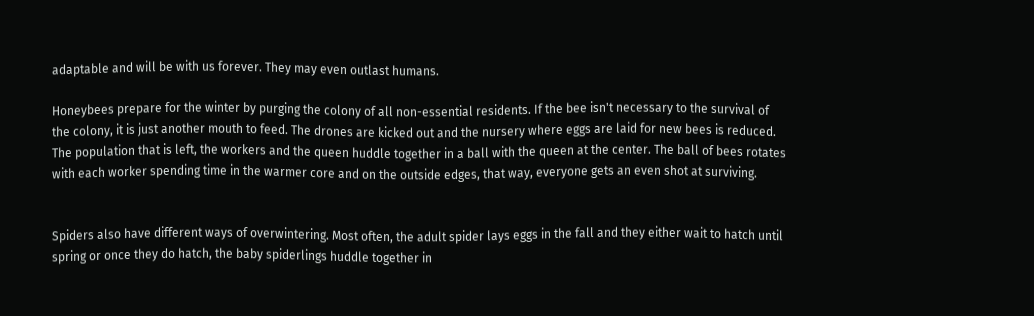adaptable and will be with us forever. They may even outlast humans.

Honeybees prepare for the winter by purging the colony of all non-essential residents. If the bee isn't necessary to the survival of the colony, it is just another mouth to feed. The drones are kicked out and the nursery where eggs are laid for new bees is reduced. The population that is left, the workers and the queen huddle together in a ball with the queen at the center. The ball of bees rotates with each worker spending time in the warmer core and on the outside edges, that way, everyone gets an even shot at surviving.


Spiders also have different ways of overwintering. Most often, the adult spider lays eggs in the fall and they either wait to hatch until spring or once they do hatch, the baby spiderlings huddle together in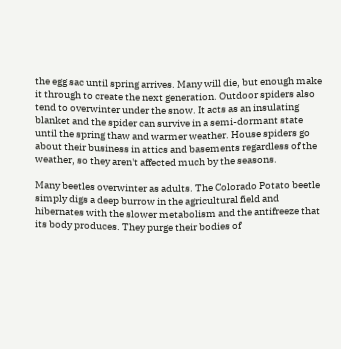the egg sac until spring arrives. Many will die, but enough make it through to create the next generation. Outdoor spiders also tend to overwinter under the snow. It acts as an insulating blanket and the spider can survive in a semi-dormant state until the spring thaw and warmer weather. House spiders go about their business in attics and basements regardless of the weather, so they aren't affected much by the seasons.

Many beetles overwinter as adults. The Colorado Potato beetle simply digs a deep burrow in the agricultural field and hibernates with the slower metabolism and the antifreeze that its body produces. They purge their bodies of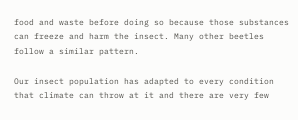food and waste before doing so because those substances can freeze and harm the insect. Many other beetles follow a similar pattern.

Our insect population has adapted to every condition that climate can throw at it and there are very few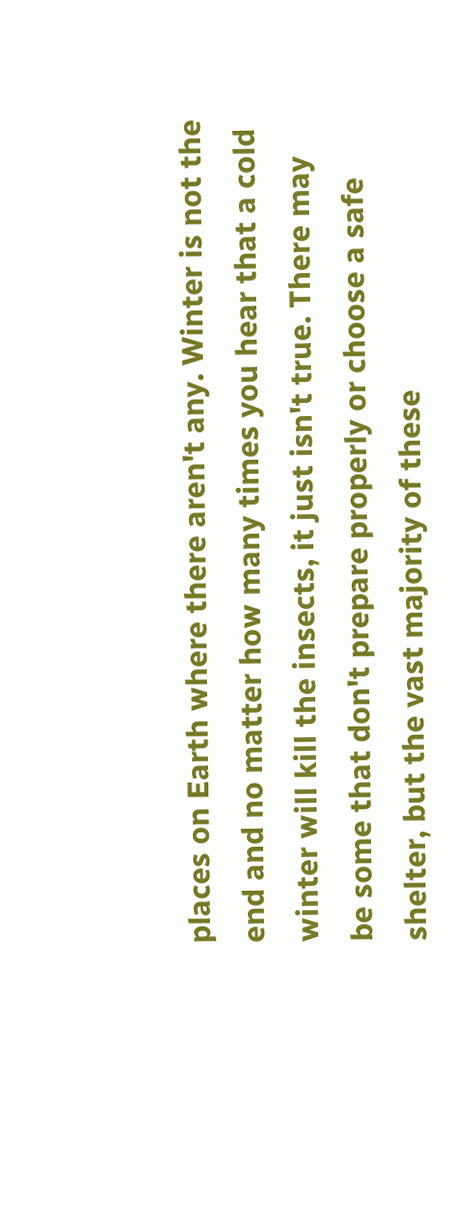places on Earth where there aren't any. Winter is not the end and no matter how many times you hear that a cold winter will kill the insects, it just isn't true. There may be some that don't prepare properly or choose a safe shelter, but the vast majority of these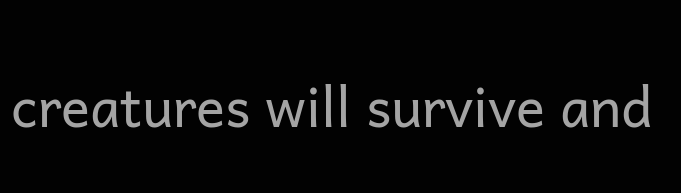creatures will survive and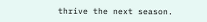thrive the next season.